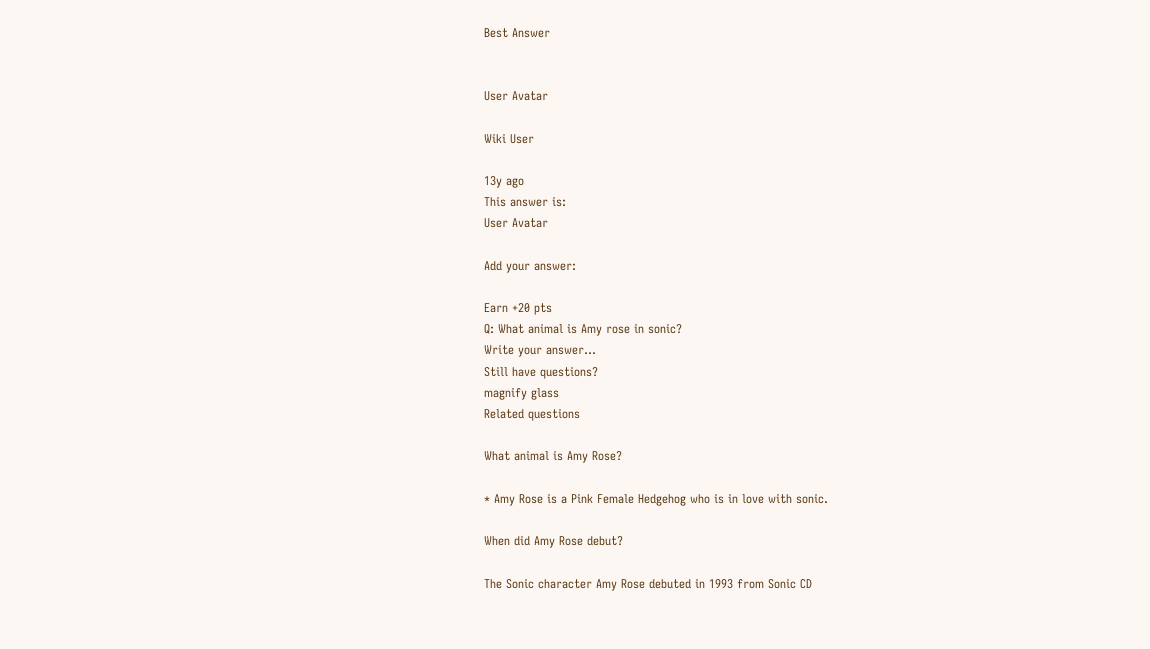Best Answer


User Avatar

Wiki User

13y ago
This answer is:
User Avatar

Add your answer:

Earn +20 pts
Q: What animal is Amy rose in sonic?
Write your answer...
Still have questions?
magnify glass
Related questions

What animal is Amy Rose?

* Amy Rose is a Pink Female Hedgehog who is in love with sonic.

When did Amy Rose debut?

The Sonic character Amy Rose debuted in 1993 from Sonic CD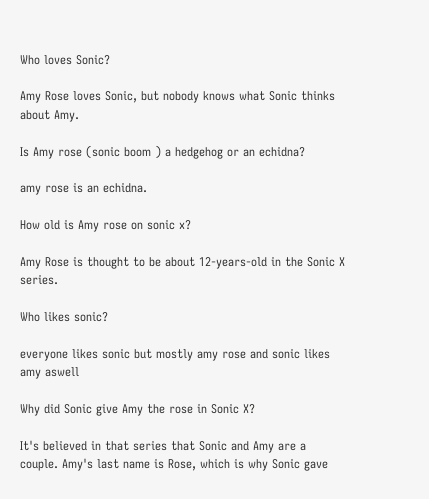Who loves Sonic?

Amy Rose loves Sonic, but nobody knows what Sonic thinks about Amy.

Is Amy rose (sonic boom ) a hedgehog or an echidna?

amy rose is an echidna.

How old is Amy rose on sonic x?

Amy Rose is thought to be about 12-years-old in the Sonic X series.

Who likes sonic?

everyone likes sonic but mostly amy rose and sonic likes amy aswell

Why did Sonic give Amy the rose in Sonic X?

It's believed in that series that Sonic and Amy are a couple. Amy's last name is Rose, which is why Sonic gave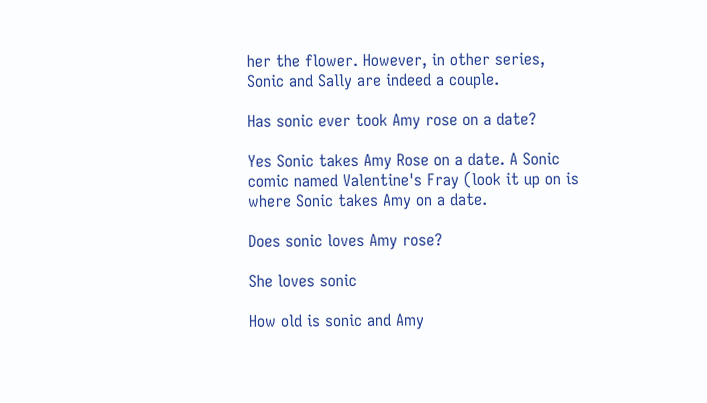her the flower. However, in other series, Sonic and Sally are indeed a couple.

Has sonic ever took Amy rose on a date?

Yes Sonic takes Amy Rose on a date. A Sonic comic named Valentine's Fray (look it up on is where Sonic takes Amy on a date.

Does sonic loves Amy rose?

She loves sonic

How old is sonic and Amy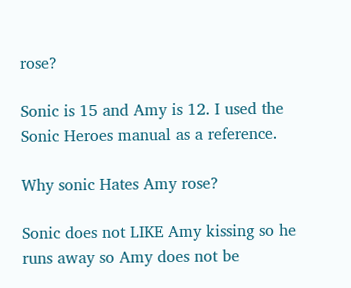rose?

Sonic is 15 and Amy is 12. I used the Sonic Heroes manual as a reference.

Why sonic Hates Amy rose?

Sonic does not LIKE Amy kissing so he runs away so Amy does not be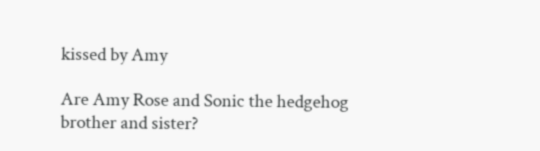kissed by Amy

Are Amy Rose and Sonic the hedgehog brother and sister?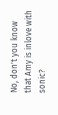No, don't you know that Amy is inlove with sonic?